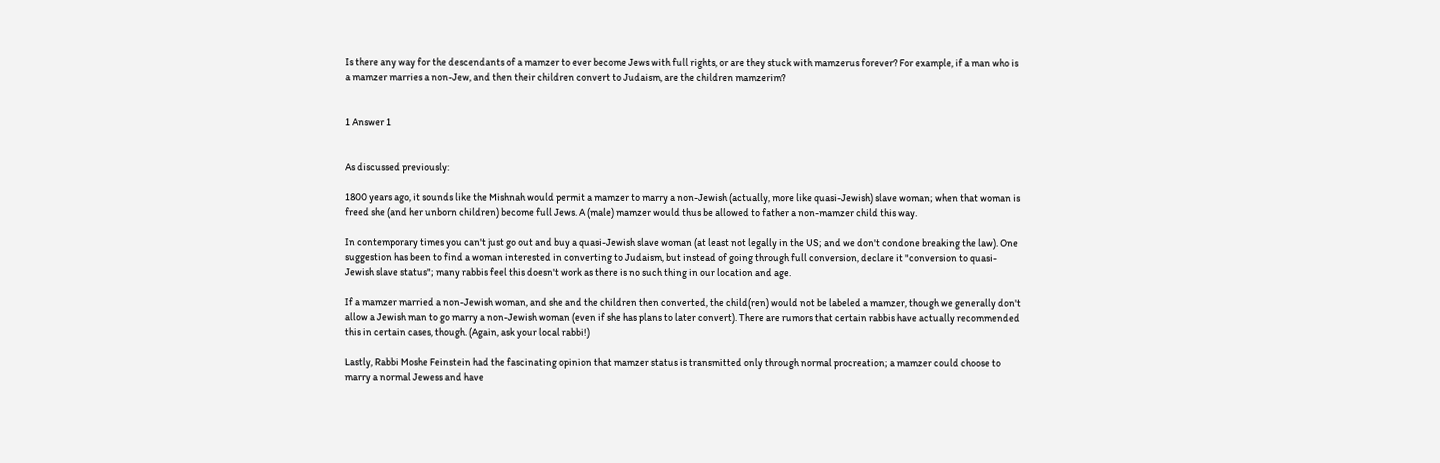Is there any way for the descendants of a mamzer to ever become Jews with full rights, or are they stuck with mamzerus forever? For example, if a man who is a mamzer marries a non-Jew, and then their children convert to Judaism, are the children mamzerim?


1 Answer 1


As discussed previously:

1800 years ago, it sounds like the Mishnah would permit a mamzer to marry a non-Jewish (actually, more like quasi-Jewish) slave woman; when that woman is freed she (and her unborn children) become full Jews. A (male) mamzer would thus be allowed to father a non-mamzer child this way.

In contemporary times you can't just go out and buy a quasi-Jewish slave woman (at least not legally in the US; and we don't condone breaking the law). One suggestion has been to find a woman interested in converting to Judaism, but instead of going through full conversion, declare it "conversion to quasi-Jewish slave status"; many rabbis feel this doesn't work as there is no such thing in our location and age.

If a mamzer married a non-Jewish woman, and she and the children then converted, the child(ren) would not be labeled a mamzer, though we generally don't allow a Jewish man to go marry a non-Jewish woman (even if she has plans to later convert). There are rumors that certain rabbis have actually recommended this in certain cases, though. (Again, ask your local rabbi!)

Lastly, Rabbi Moshe Feinstein had the fascinating opinion that mamzer status is transmitted only through normal procreation; a mamzer could choose to marry a normal Jewess and have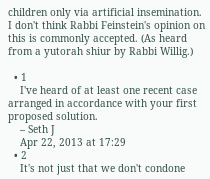children only via artificial insemination. I don't think Rabbi Feinstein's opinion on this is commonly accepted. (As heard from a yutorah shiur by Rabbi Willig.)

  • 1
    I've heard of at least one recent case arranged in accordance with your first proposed solution.
    – Seth J
    Apr 22, 2013 at 17:29
  • 2
    It's not just that we don't condone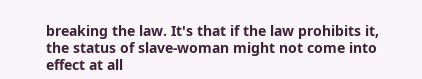breaking the law. It's that if the law prohibits it, the status of slave-woman might not come into effect at all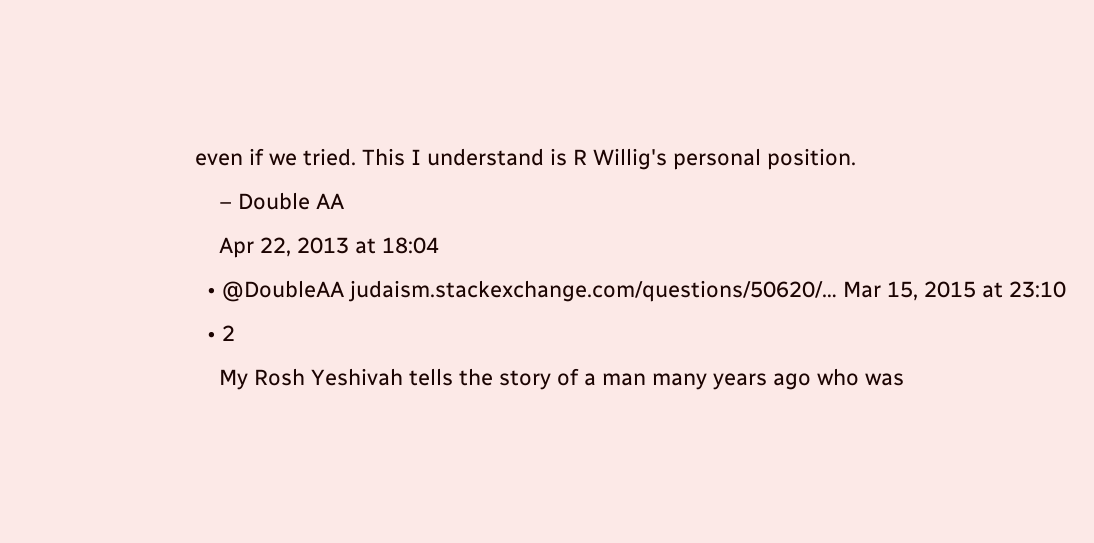even if we tried. This I understand is R Willig's personal position.
    – Double AA
    Apr 22, 2013 at 18:04
  • @DoubleAA judaism.stackexchange.com/questions/50620/… Mar 15, 2015 at 23:10
  • 2
    My Rosh Yeshivah tells the story of a man many years ago who was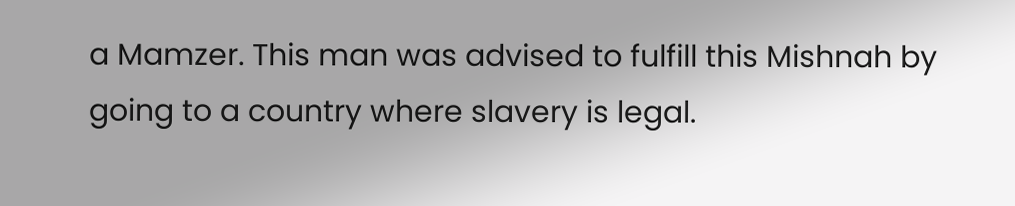a Mamzer. This man was advised to fulfill this Mishnah by going to a country where slavery is legal.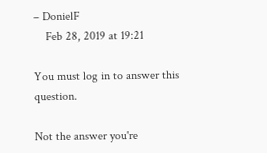– DonielF
    Feb 28, 2019 at 19:21

You must log in to answer this question.

Not the answer you're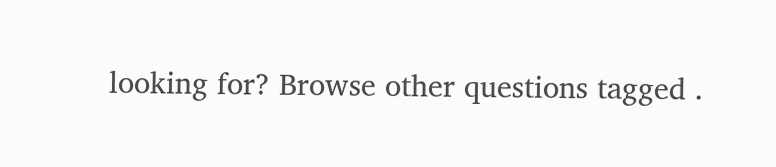looking for? Browse other questions tagged .